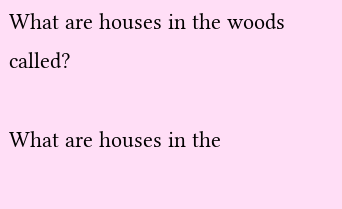What are houses in the woods called?

What are houses in the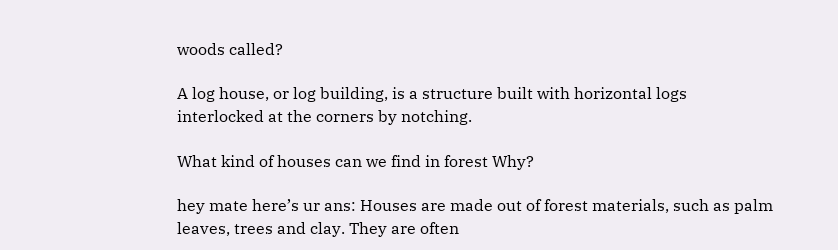woods called?

A log house, or log building, is a structure built with horizontal logs interlocked at the corners by notching.

What kind of houses can we find in forest Why?

hey mate here’s ur ans: Houses are made out of forest materials, such as palm leaves, trees and clay. They are often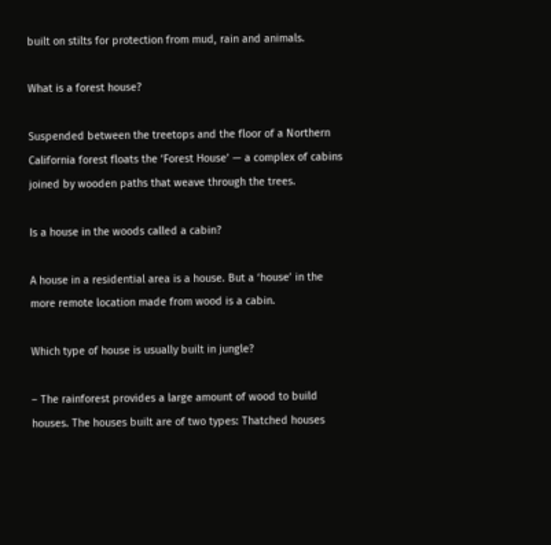built on stilts for protection from mud, rain and animals.

What is a forest house?

Suspended between the treetops and the floor of a Northern California forest floats the ‘Forest House’ — a complex of cabins joined by wooden paths that weave through the trees.

Is a house in the woods called a cabin?

A house in a residential area is a house. But a ‘house’ in the more remote location made from wood is a cabin.

Which type of house is usually built in jungle?

– The rainforest provides a large amount of wood to build houses. The houses built are of two types: Thatched houses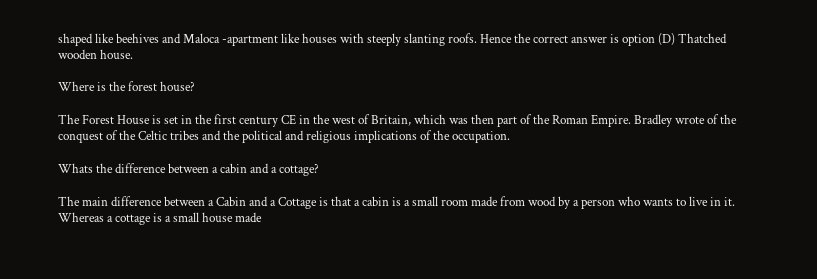shaped like beehives and Maloca -apartment like houses with steeply slanting roofs. Hence the correct answer is option (D) Thatched wooden house.

Where is the forest house?

The Forest House is set in the first century CE in the west of Britain, which was then part of the Roman Empire. Bradley wrote of the conquest of the Celtic tribes and the political and religious implications of the occupation.

Whats the difference between a cabin and a cottage?

The main difference between a Cabin and a Cottage is that a cabin is a small room made from wood by a person who wants to live in it. Whereas a cottage is a small house made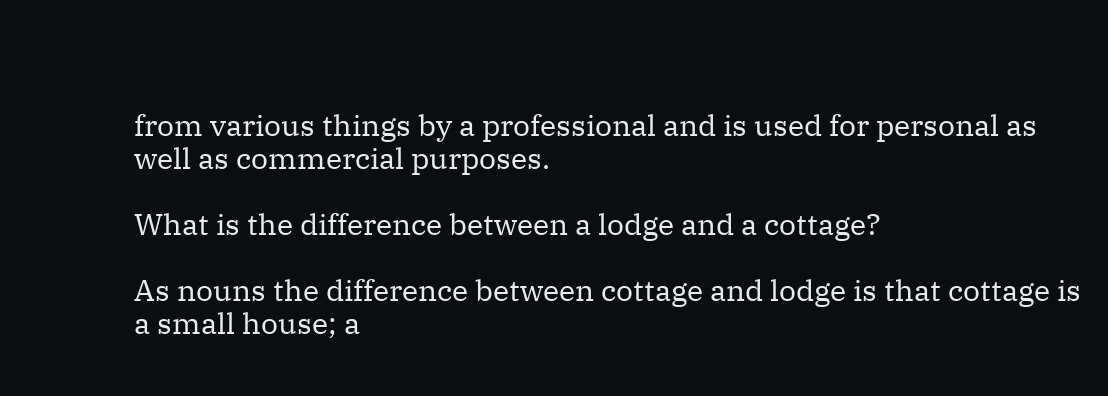from various things by a professional and is used for personal as well as commercial purposes.

What is the difference between a lodge and a cottage?

As nouns the difference between cottage and lodge is that cottage is a small house; a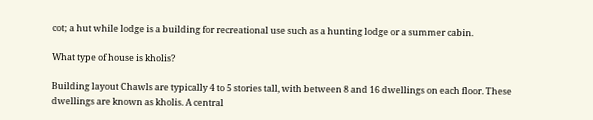cot; a hut while lodge is a building for recreational use such as a hunting lodge or a summer cabin.

What type of house is kholis?

Building layout Chawls are typically 4 to 5 stories tall, with between 8 and 16 dwellings on each floor. These dwellings are known as kholis. A central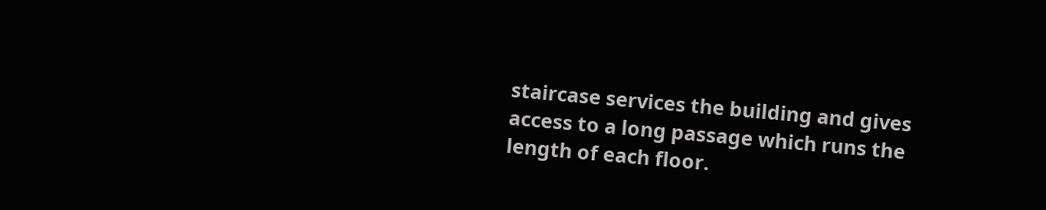staircase services the building and gives access to a long passage which runs the length of each floor.